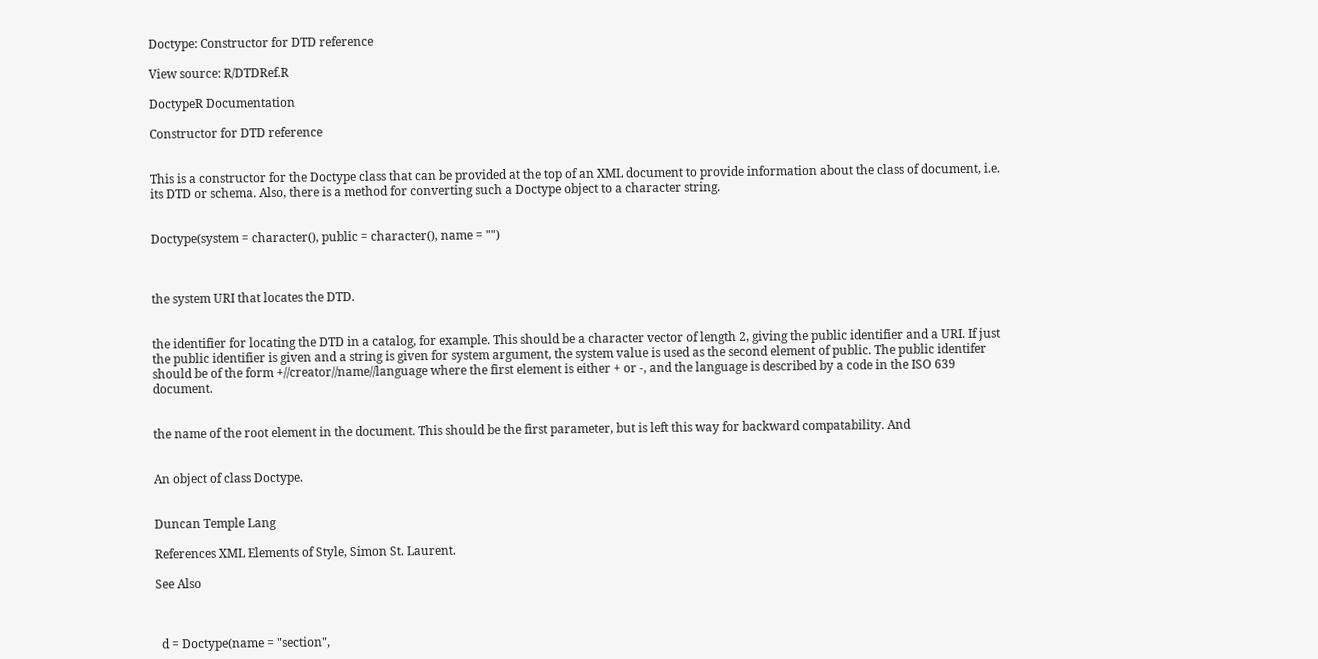Doctype: Constructor for DTD reference

View source: R/DTDRef.R

DoctypeR Documentation

Constructor for DTD reference


This is a constructor for the Doctype class that can be provided at the top of an XML document to provide information about the class of document, i.e. its DTD or schema. Also, there is a method for converting such a Doctype object to a character string.


Doctype(system = character(), public = character(), name = "")



the system URI that locates the DTD.


the identifier for locating the DTD in a catalog, for example. This should be a character vector of length 2, giving the public identifier and a URI. If just the public identifier is given and a string is given for system argument, the system value is used as the second element of public. The public identifer should be of the form +//creator//name//language where the first element is either + or -, and the language is described by a code in the ISO 639 document.


the name of the root element in the document. This should be the first parameter, but is left this way for backward compatability. And


An object of class Doctype.


Duncan Temple Lang

References XML Elements of Style, Simon St. Laurent.

See Also



  d = Doctype(name = "section",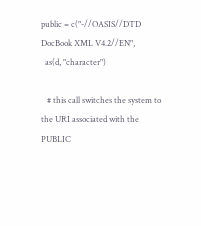public = c("-//OASIS//DTD DocBook XML V4.2//EN",
  as(d, "character")

   # this call switches the system to the URI associated with the PUBLIC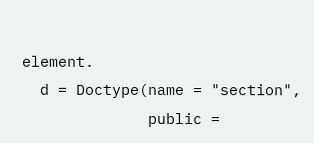element.
  d = Doctype(name = "section",
              public =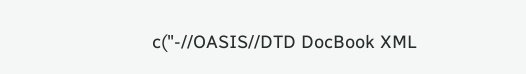c("-//OASIS//DTD DocBook XML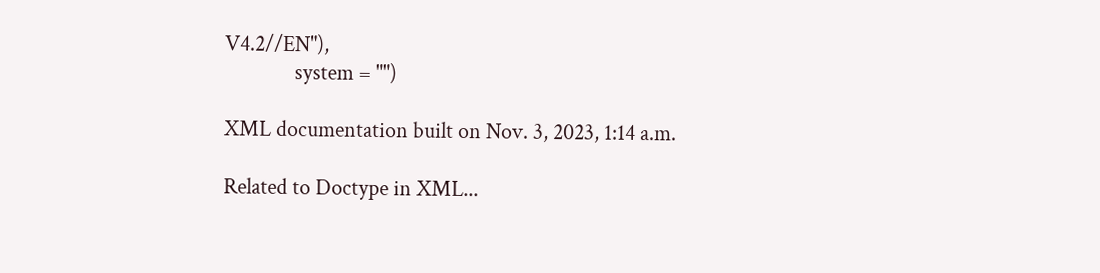V4.2//EN"),
              system = "")

XML documentation built on Nov. 3, 2023, 1:14 a.m.

Related to Doctype in XML...